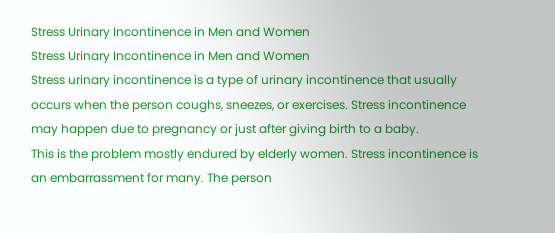Stress Urinary Incontinence in Men and Women
Stress Urinary Incontinence in Men and Women
Stress urinary incontinence is a type of urinary incontinence that usually occurs when the person coughs, sneezes, or exercises. Stress incontinence may happen due to pregnancy or just after giving birth to a baby.
This is the problem mostly endured by elderly women. Stress incontinence is an embarrassment for many. The person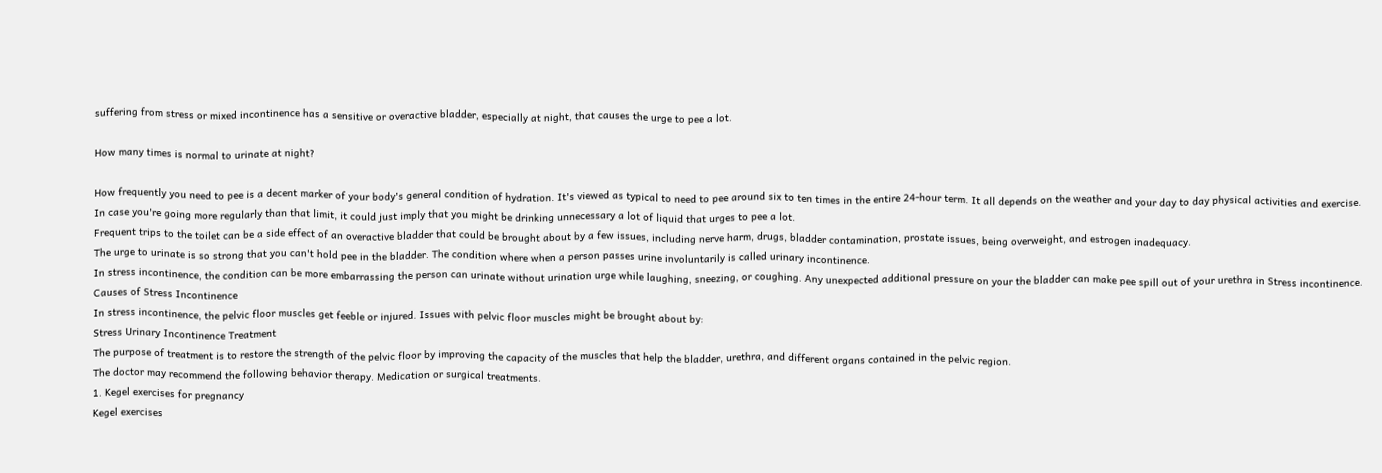suffering from stress or mixed incontinence has a sensitive or overactive bladder, especially at night, that causes the urge to pee a lot.

How many times is normal to urinate at night?

How frequently you need to pee is a decent marker of your body's general condition of hydration. It's viewed as typical to need to pee around six to ten times in the entire 24-hour term. It all depends on the weather and your day to day physical activities and exercise.
In case you're going more regularly than that limit, it could just imply that you might be drinking unnecessary a lot of liquid that urges to pee a lot.
Frequent trips to the toilet can be a side effect of an overactive bladder that could be brought about by a few issues, including nerve harm, drugs, bladder contamination, prostate issues, being overweight, and estrogen inadequacy.
The urge to urinate is so strong that you can't hold pee in the bladder. The condition where when a person passes urine involuntarily is called urinary incontinence.
In stress incontinence, the condition can be more embarrassing the person can urinate without urination urge while laughing, sneezing, or coughing. Any unexpected additional pressure on your the bladder can make pee spill out of your urethra in Stress incontinence.
Causes of Stress Incontinence
In stress incontinence, the pelvic floor muscles get feeble or injured. Issues with pelvic floor muscles might be brought about by:
Stress Urinary Incontinence Treatment
The purpose of treatment is to restore the strength of the pelvic floor by improving the capacity of the muscles that help the bladder, urethra, and different organs contained in the pelvic region.
The doctor may recommend the following behavior therapy. Medication or surgical treatments.
1. Kegel exercises for pregnancy
Kegel exercises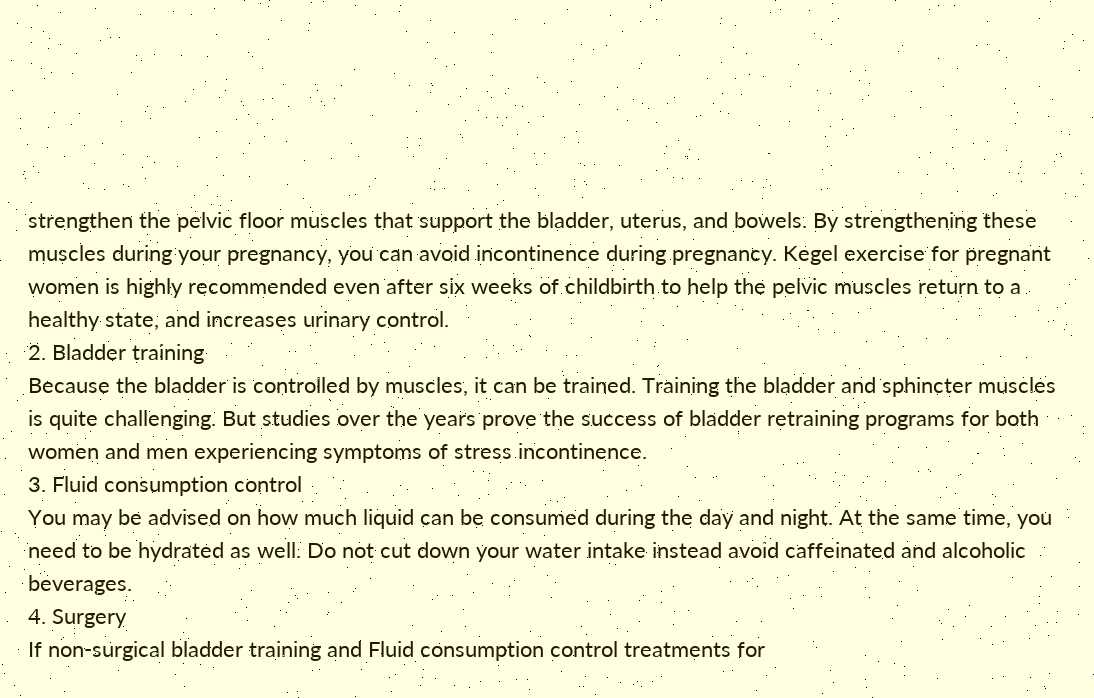strengthen the pelvic floor muscles that support the bladder, uterus, and bowels. By strengthening these muscles during your pregnancy, you can avoid incontinence during pregnancy. Kegel exercise for pregnant women is highly recommended even after six weeks of childbirth to help the pelvic muscles return to a healthy state, and increases urinary control.
2. Bladder training
Because the bladder is controlled by muscles, it can be trained. Training the bladder and sphincter muscles is quite challenging. But studies over the years prove the success of bladder retraining programs for both women and men experiencing symptoms of stress incontinence.
3. Fluid consumption control
You may be advised on how much liquid can be consumed during the day and night. At the same time, you need to be hydrated as well. Do not cut down your water intake instead avoid caffeinated and alcoholic beverages.
4. Surgery
If non-surgical bladder training and Fluid consumption control treatments for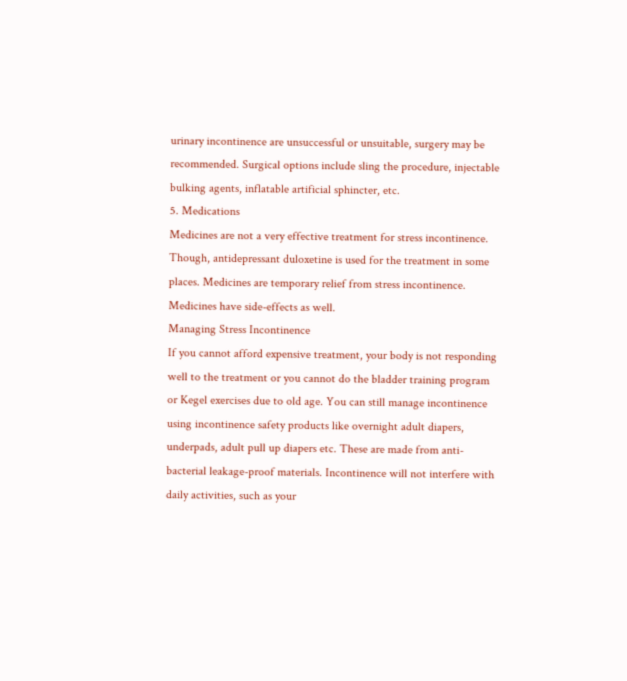urinary incontinence are unsuccessful or unsuitable, surgery may be recommended. Surgical options include sling the procedure, injectable bulking agents, inflatable artificial sphincter, etc.
5. Medications
Medicines are not a very effective treatment for stress incontinence. Though, antidepressant duloxetine is used for the treatment in some places. Medicines are temporary relief from stress incontinence. Medicines have side-effects as well.
Managing Stress Incontinence
If you cannot afford expensive treatment, your body is not responding well to the treatment or you cannot do the bladder training program or Kegel exercises due to old age. You can still manage incontinence using incontinence safety products like overnight adult diapers, underpads, adult pull up diapers etc. These are made from anti-bacterial leakage-proof materials. Incontinence will not interfere with daily activities, such as your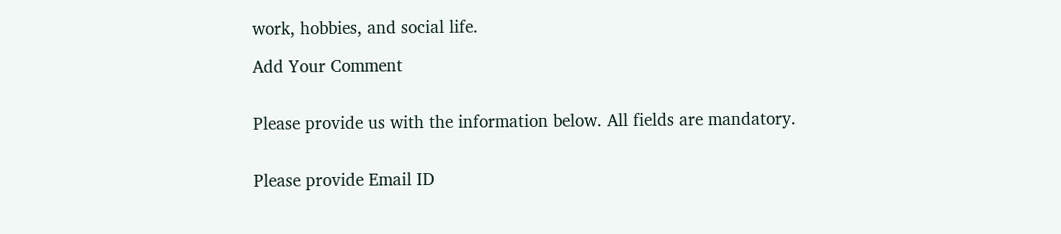work, hobbies, and social life.

Add Your Comment


Please provide us with the information below. All fields are mandatory.


Please provide Email ID